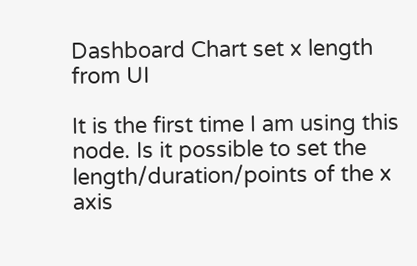Dashboard Chart set x length from UI

It is the first time I am using this node. Is it possible to set the length/duration/points of the x axis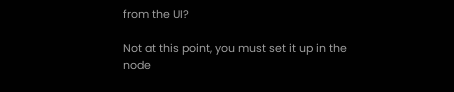from the UI?

Not at this point, you must set it up in the node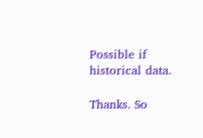Possible if historical data.

Thanks. So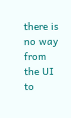there is no way from the UI to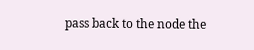pass back to the node the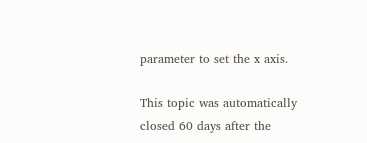parameter to set the x axis.

This topic was automatically closed 60 days after the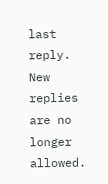last reply. New replies are no longer allowed.